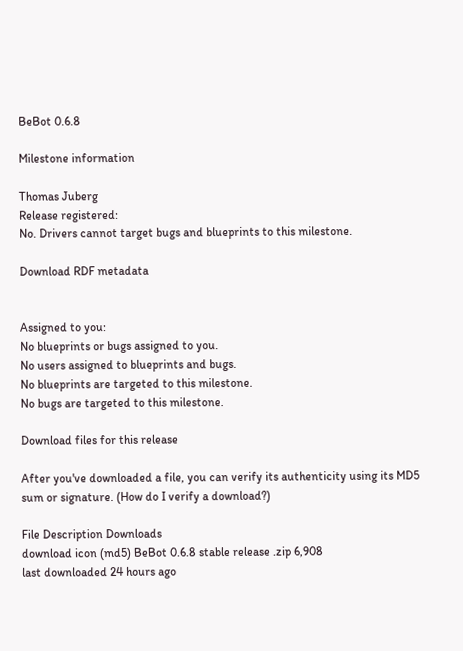BeBot 0.6.8

Milestone information

Thomas Juberg
Release registered:
No. Drivers cannot target bugs and blueprints to this milestone.

Download RDF metadata


Assigned to you:
No blueprints or bugs assigned to you.
No users assigned to blueprints and bugs.
No blueprints are targeted to this milestone.
No bugs are targeted to this milestone.

Download files for this release

After you've downloaded a file, you can verify its authenticity using its MD5 sum or signature. (How do I verify a download?)

File Description Downloads
download icon (md5) BeBot 0.6.8 stable release .zip 6,908
last downloaded 24 hours ago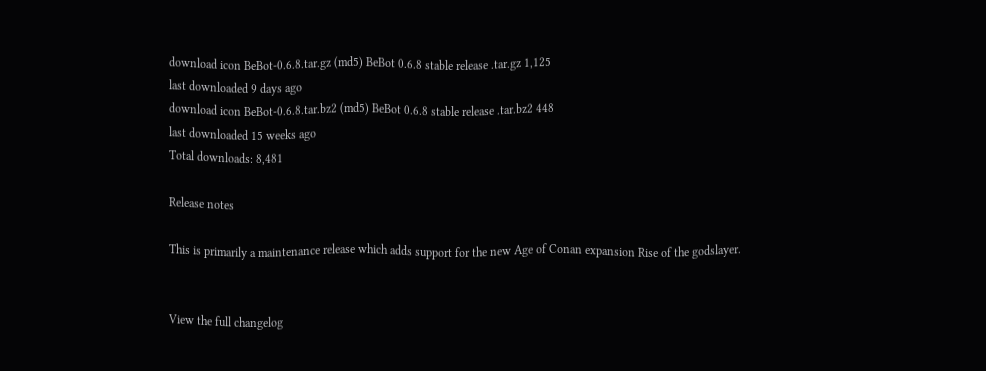download icon BeBot-0.6.8.tar.gz (md5) BeBot 0.6.8 stable release .tar.gz 1,125
last downloaded 9 days ago
download icon BeBot-0.6.8.tar.bz2 (md5) BeBot 0.6.8 stable release .tar.bz2 448
last downloaded 15 weeks ago
Total downloads: 8,481

Release notes

This is primarily a maintenance release which adds support for the new Age of Conan expansion Rise of the godslayer.


View the full changelog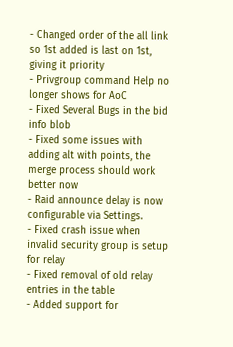- Changed order of the all link so 1st added is last on 1st, giving it priority
- Privgroup command Help no longer shows for AoC
- Fixed Several Bugs in the bid info blob
- Fixed some issues with adding alt with points, the merge process should work better now
- Raid announce delay is now configurable via Settings.
- Fixed crash issue when invalid security group is setup for relay
- Fixed removal of old relay entries in the table
- Added support for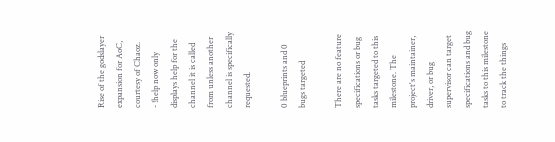Rise of the godslayer expansion for AoC, courtesy of Chaoz.
- !help now only displays help for the channel it is called from unless another channel is specifically requested.

0 blueprints and 0 bugs targeted

There are no feature specifications or bug tasks targeted to this milestone. The project's maintainer, driver, or bug supervisor can target specifications and bug tasks to this milestone to track the things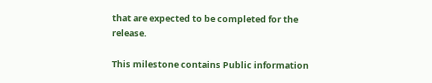that are expected to be completed for the release.

This milestone contains Public information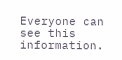Everyone can see this information.